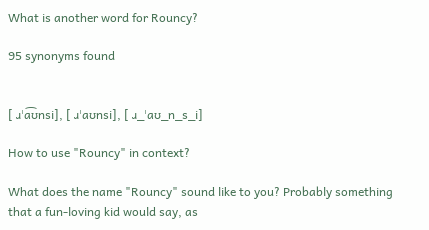What is another word for Rouncy?

95 synonyms found


[ ɹˈa͡ʊnsi], [ ɹˈaʊnsi], [ ɹ_ˈaʊ_n_s_i]

How to use "Rouncy" in context?

What does the name "Rouncy" sound like to you? Probably something that a fun-loving kid would say, as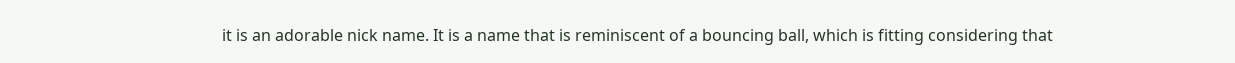it is an adorable nick name. It is a name that is reminiscent of a bouncing ball, which is fitting considering that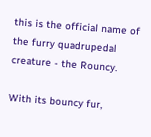this is the official name of the furry quadrupedal creature - the Rouncy.

With its bouncy fur,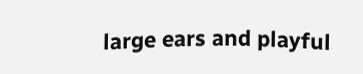large ears and playful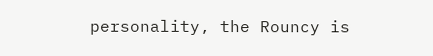personality, the Rouncy is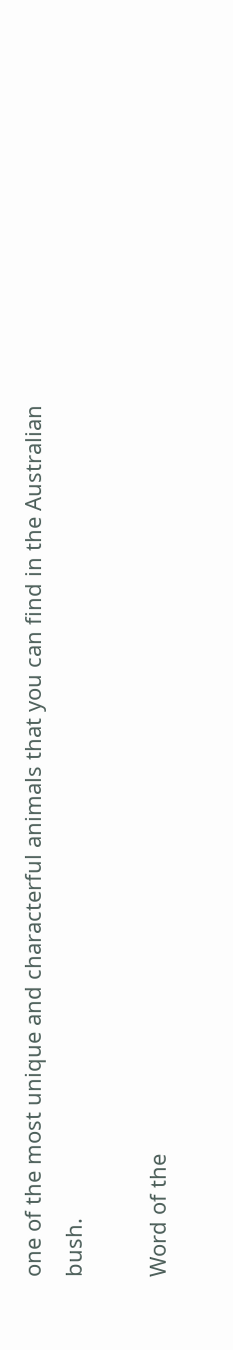one of the most unique and characterful animals that you can find in the Australian bush.

Word of the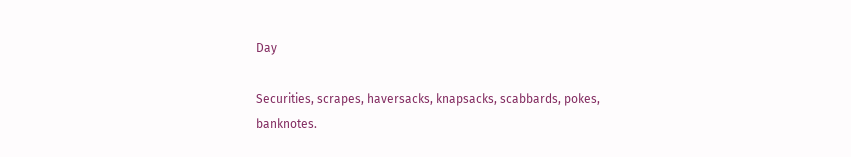Day

Securities, scrapes, haversacks, knapsacks, scabbards, pokes, banknotes.